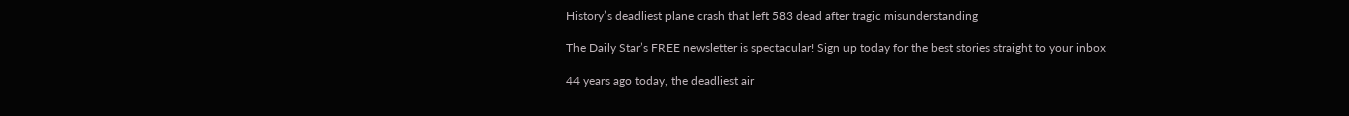History’s deadliest plane crash that left 583 dead after tragic misunderstanding

The Daily Star’s FREE newsletter is spectacular! Sign up today for the best stories straight to your inbox

44 years ago today, the deadliest air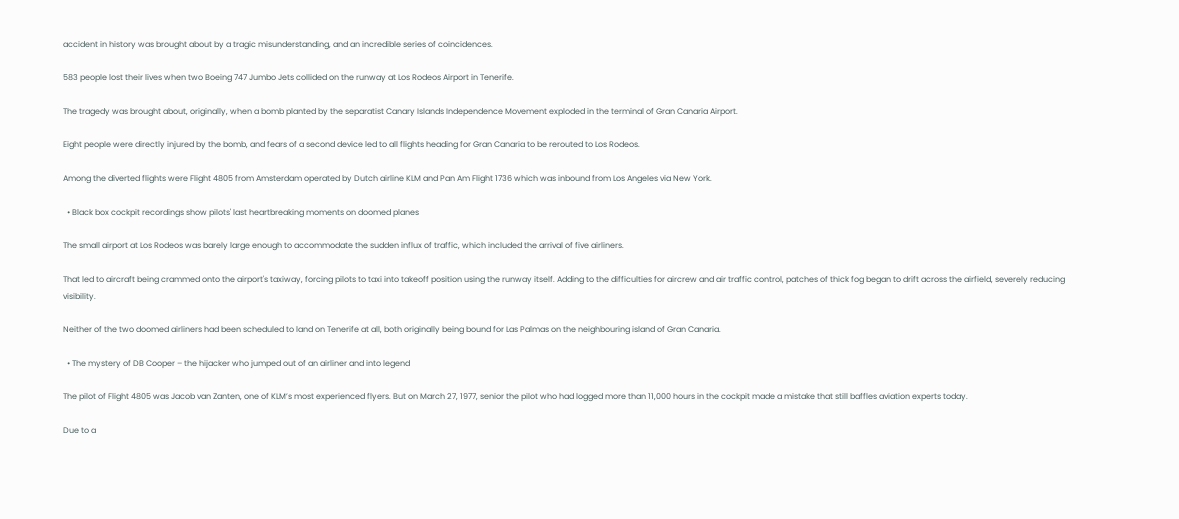accident in history was brought about by a tragic misunderstanding, and an incredible series of coincidences.

583 people lost their lives when two Boeing 747 Jumbo Jets collided on the runway at Los Rodeos Airport in Tenerife.

The tragedy was brought about, originally, when a bomb planted by the separatist Canary Islands Independence Movement exploded in the terminal of Gran Canaria Airport.

Eight people were directly injured by the bomb, and fears of a second device led to all flights heading for Gran Canaria to be rerouted to Los Rodeos.

Among the diverted flights were Flight 4805 from Amsterdam operated by Dutch airline KLM and Pan Am Flight 1736 which was inbound from Los Angeles via New York.

  • Black box cockpit recordings show pilots' last heartbreaking moments on doomed planes

The small airport at Los Rodeos was barely large enough to accommodate the sudden influx of traffic, which included the arrival of five airliners.

That led to aircraft being crammed onto the airport's taxiway, forcing pilots to taxi into takeoff position using the runway itself. Adding to the difficulties for aircrew and air traffic control, patches of thick fog began to drift across the airfield, severely reducing visibility.

Neither of the two doomed airliners had been scheduled to land on Tenerife at all, both originally being bound for Las Palmas on the neighbouring island of Gran Canaria.

  • The mystery of DB Cooper – the hijacker who jumped out of an airliner and into legend

The pilot of Flight 4805 was Jacob van Zanten, one of KLM’s most experienced flyers. But on March 27, 1977, senior the pilot who had logged more than 11,000 hours in the cockpit made a mistake that still baffles aviation experts today.

Due to a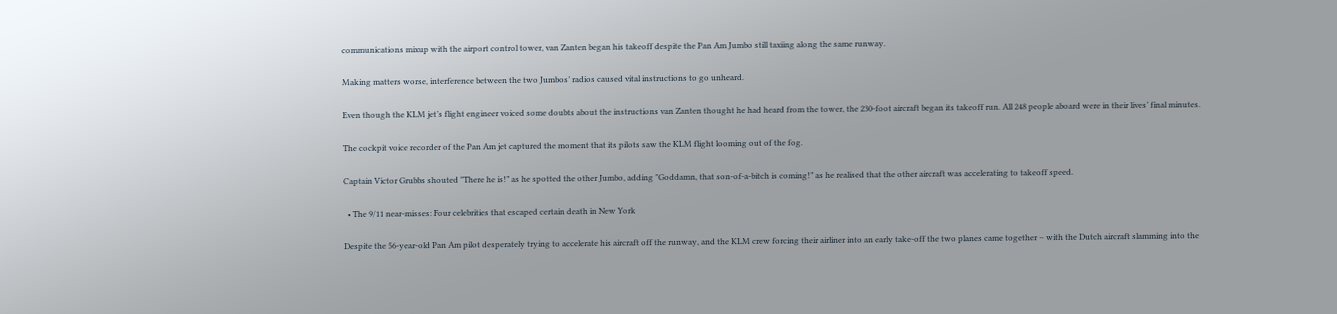communications mixup with the airport control tower, van Zanten began his takeoff despite the Pan Am Jumbo still taxiing along the same runway.

Making matters worse, interference between the two Jumbos’ radios caused vital instructions to go unheard.

Even though the KLM jet’s flight engineer voiced some doubts about the instructions van Zanten thought he had heard from the tower, the 230-foot aircraft began its takeoff run. All 248 people aboard were in their lives’ final minutes.

The cockpit voice recorder of the Pan Am jet captured the moment that its pilots saw the KLM flight looming out of the fog.

Captain Victor Grubbs shouted "There he is!” as he spotted the other Jumbo, adding "Goddamn, that son-of-a-bitch is coming!” as he realised that the other aircraft was accelerating to takeoff speed.

  • The 9/11 near-misses: Four celebrities that escaped certain death in New York

Despite the 56-year-old Pan Am pilot desperately trying to accelerate his aircraft off the runway, and the KLM crew forcing their airliner into an early take-off the two planes came together – with the Dutch aircraft slamming into the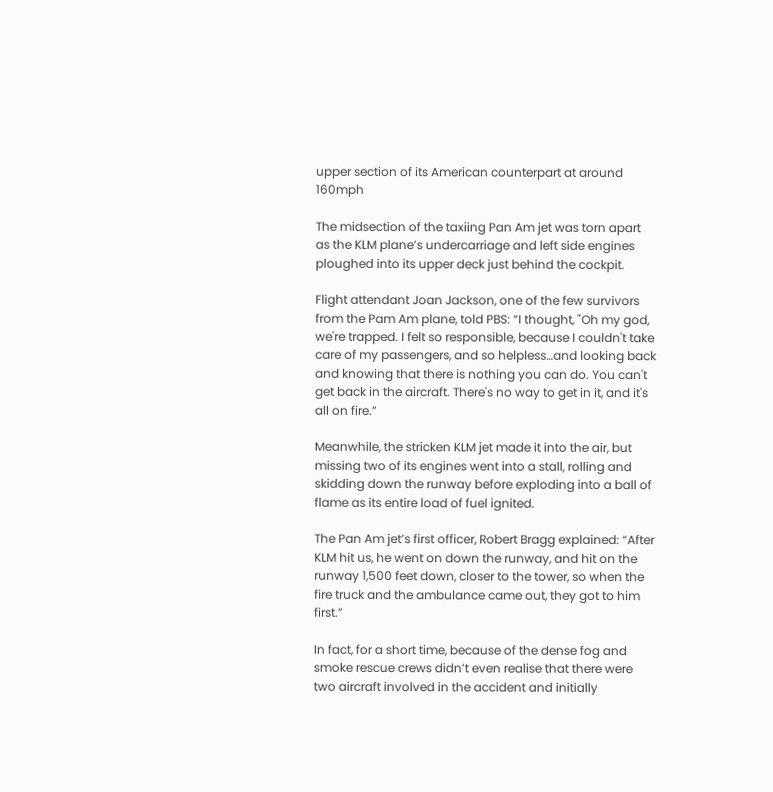upper section of its American counterpart at around 160mph

The midsection of the taxiing Pan Am jet was torn apart as the KLM plane’s undercarriage and left side engines ploughed into its upper deck just behind the cockpit.

Flight attendant Joan Jackson, one of the few survivors from the Pam Am plane, told PBS: “I thought, "Oh my god, we're trapped. I felt so responsible, because I couldn't take care of my passengers, and so helpless…and looking back and knowing that there is nothing you can do. You can't get back in the aircraft. There's no way to get in it, and it's all on fire.”

Meanwhile, the stricken KLM jet made it into the air, but missing two of its engines went into a stall, rolling and skidding down the runway before exploding into a ball of flame as its entire load of fuel ignited.

The Pan Am jet’s first officer, Robert Bragg explained: “After KLM hit us, he went on down the runway, and hit on the runway 1,500 feet down, closer to the tower, so when the fire truck and the ambulance came out, they got to him first.”

In fact, for a short time, because of the dense fog and smoke rescue crews didn’t even realise that there were two aircraft involved in the accident and initially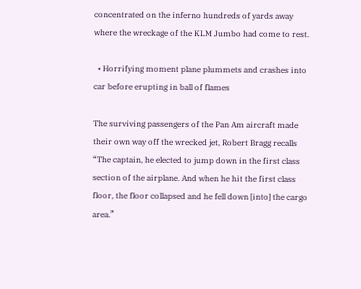concentrated on the inferno hundreds of yards away where the wreckage of the KLM Jumbo had come to rest.

  • Horrifying moment plane plummets and crashes into car before erupting in ball of flames

The surviving passengers of the Pan Am aircraft made their own way off the wrecked jet, Robert Bragg recalls “The captain, he elected to jump down in the first class section of the airplane. And when he hit the first class floor, the floor collapsed and he fell down [into] the cargo area.”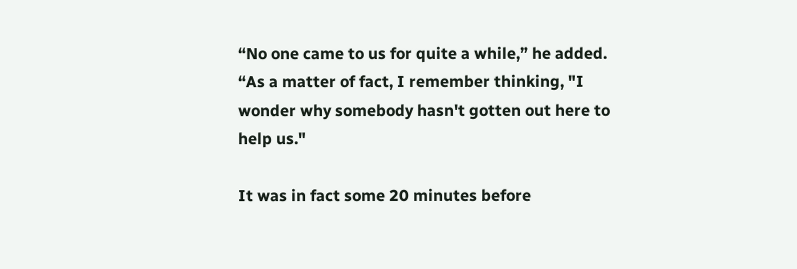“No one came to us for quite a while,” he added. “As a matter of fact, I remember thinking, "I wonder why somebody hasn't gotten out here to help us."

It was in fact some 20 minutes before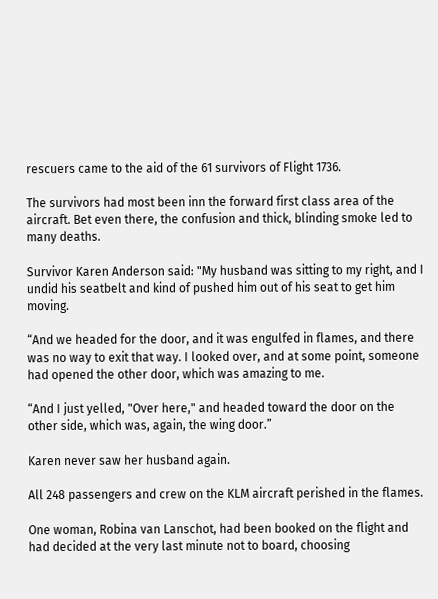rescuers came to the aid of the 61 survivors of Flight 1736.

The survivors had most been inn the forward first class area of the aircraft. Bet even there, the confusion and thick, blinding smoke led to many deaths.

Survivor Karen Anderson said: "My husband was sitting to my right, and I undid his seatbelt and kind of pushed him out of his seat to get him moving.

“And we headed for the door, and it was engulfed in flames, and there was no way to exit that way. I looked over, and at some point, someone had opened the other door, which was amazing to me.

“And I just yelled, "Over here," and headed toward the door on the other side, which was, again, the wing door.”

Karen never saw her husband again.

All 248 passengers and crew on the KLM aircraft perished in the flames.

One woman, Robina van Lanschot, had been booked on the flight and had decided at the very last minute not to board, choosing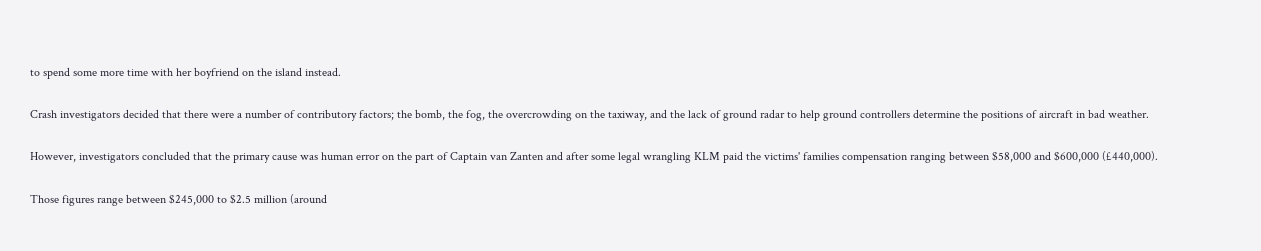to spend some more time with her boyfriend on the island instead.

Crash investigators decided that there were a number of contributory factors; the bomb, the fog, the overcrowding on the taxiway, and the lack of ground radar to help ground controllers determine the positions of aircraft in bad weather.

However, investigators concluded that the primary cause was human error on the part of Captain van Zanten and after some legal wrangling KLM paid the victims' families compensation ranging between $58,000 and $600,000 (£440,000).

Those figures range between $245,000 to $2.5 million (around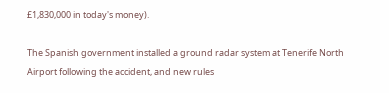£1,830,000 in today's money).

The Spanish government installed a ground radar system at Tenerife North Airport following the accident, and new rules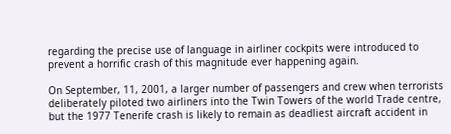regarding the precise use of language in airliner cockpits were introduced to prevent a horrific crash of this magnitude ever happening again.

On September, 11, 2001, a larger number of passengers and crew when terrorists deliberately piloted two airliners into the Twin Towers of the world Trade centre, but the 1977 Tenerife crash is likely to remain as deadliest aircraft accident in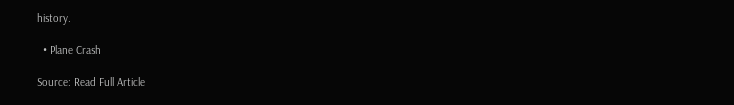history.

  • Plane Crash

Source: Read Full Article